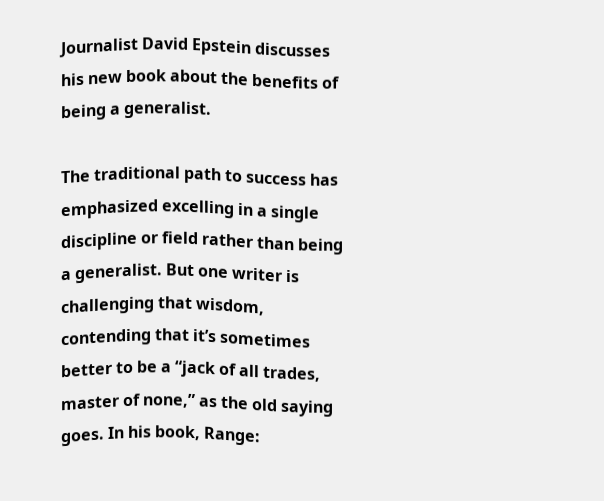Journalist David Epstein discusses his new book about the benefits of being a generalist.

The traditional path to success has emphasized excelling in a single discipline or field rather than being a generalist. But one writer is challenging that wisdom, contending that it’s sometimes better to be a “jack of all trades, master of none,” as the old saying goes. In his book, Range: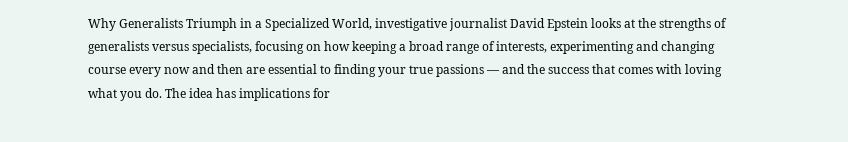Why Generalists Triumph in a Specialized World, investigative journalist David Epstein looks at the strengths of generalists versus specialists, focusing on how keeping a broad range of interests, experimenting and changing course every now and then are essential to finding your true passions — and the success that comes with loving what you do. The idea has implications for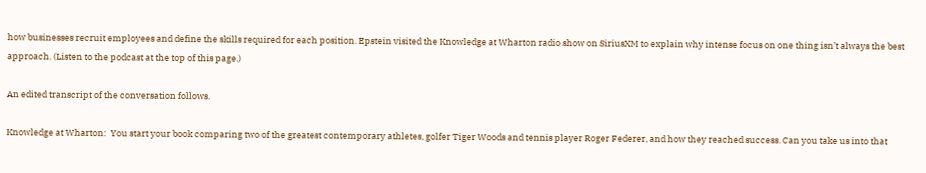how businesses recruit employees and define the skills required for each position. Epstein visited the Knowledge at Wharton radio show on SiriusXM to explain why intense focus on one thing isn’t always the best approach. (Listen to the podcast at the top of this page.)

An edited transcript of the conversation follows.

Knowledge at Wharton:  You start your book comparing two of the greatest contemporary athletes, golfer Tiger Woods and tennis player Roger Federer, and how they reached success. Can you take us into that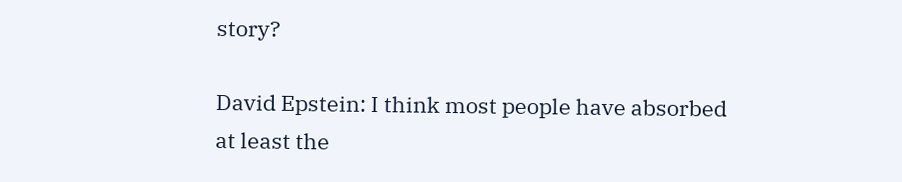story?

David Epstein: I think most people have absorbed at least the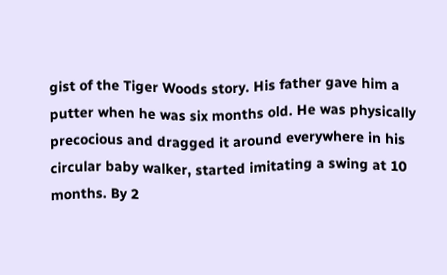gist of the Tiger Woods story. His father gave him a putter when he was six months old. He was physically precocious and dragged it around everywhere in his circular baby walker, started imitating a swing at 10 months. By 2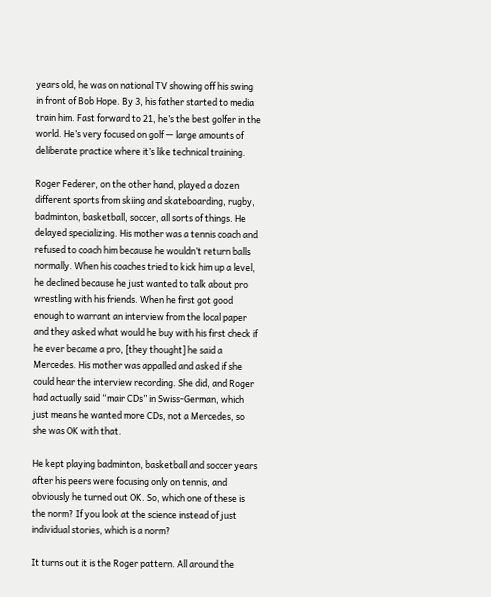years old, he was on national TV showing off his swing in front of Bob Hope. By 3, his father started to media train him. Fast forward to 21, he’s the best golfer in the world. He’s very focused on golf — large amounts of deliberate practice where it’s like technical training.

Roger Federer, on the other hand, played a dozen different sports from skiing and skateboarding, rugby, badminton, basketball, soccer, all sorts of things. He delayed specializing. His mother was a tennis coach and refused to coach him because he wouldn’t return balls normally. When his coaches tried to kick him up a level, he declined because he just wanted to talk about pro wrestling with his friends. When he first got good enough to warrant an interview from the local paper and they asked what would he buy with his first check if he ever became a pro, [they thought] he said a Mercedes. His mother was appalled and asked if she could hear the interview recording. She did, and Roger had actually said “mair CDs” in Swiss-German, which just means he wanted more CDs, not a Mercedes, so she was OK with that.

He kept playing badminton, basketball and soccer years after his peers were focusing only on tennis, and obviously he turned out OK. So, which one of these is the norm? If you look at the science instead of just individual stories, which is a norm?

It turns out it is the Roger pattern. All around the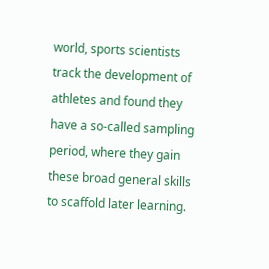world, sports scientists track the development of athletes and found they have a so-called sampling period, where they gain these broad general skills to scaffold later learning.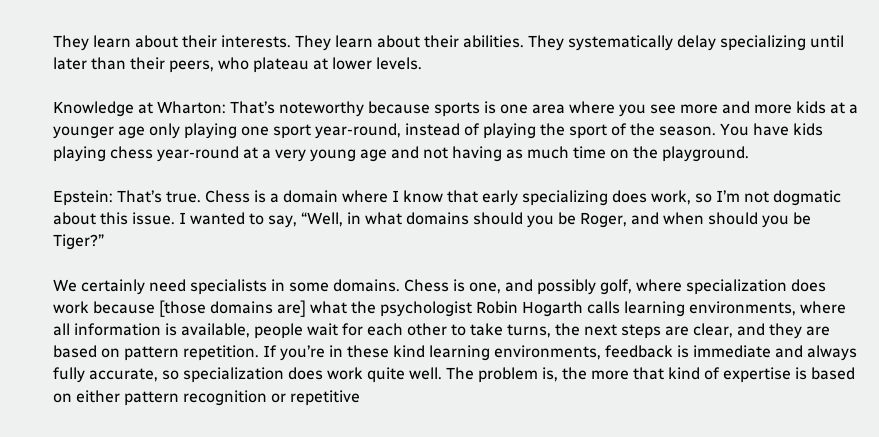They learn about their interests. They learn about their abilities. They systematically delay specializing until later than their peers, who plateau at lower levels.

Knowledge at Wharton: That’s noteworthy because sports is one area where you see more and more kids at a younger age only playing one sport year-round, instead of playing the sport of the season. You have kids playing chess year-round at a very young age and not having as much time on the playground.

Epstein: That’s true. Chess is a domain where I know that early specializing does work, so I’m not dogmatic about this issue. I wanted to say, “Well, in what domains should you be Roger, and when should you be Tiger?”

We certainly need specialists in some domains. Chess is one, and possibly golf, where specialization does work because [those domains are] what the psychologist Robin Hogarth calls learning environments, where all information is available, people wait for each other to take turns, the next steps are clear, and they are based on pattern repetition. If you’re in these kind learning environments, feedback is immediate and always fully accurate, so specialization does work quite well. The problem is, the more that kind of expertise is based on either pattern recognition or repetitive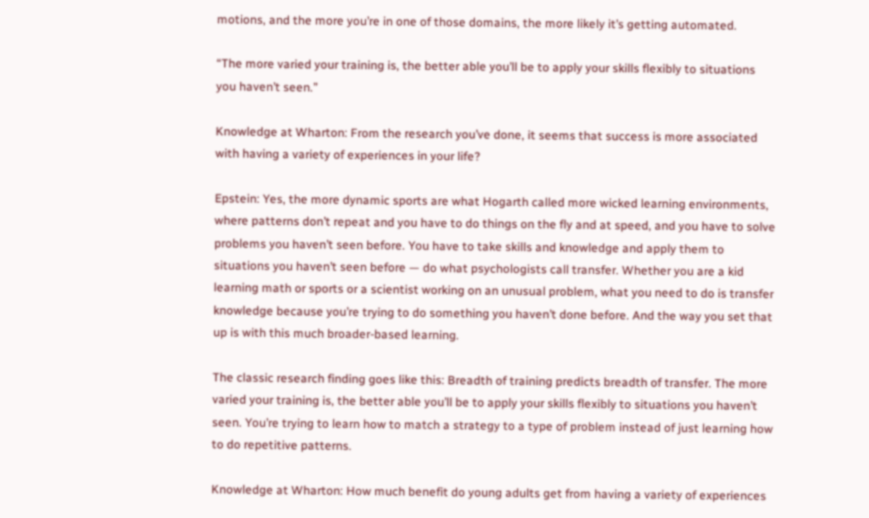motions, and the more you’re in one of those domains, the more likely it’s getting automated.

“The more varied your training is, the better able you’ll be to apply your skills flexibly to situations you haven’t seen.”

Knowledge at Wharton: From the research you’ve done, it seems that success is more associated with having a variety of experiences in your life?

Epstein: Yes, the more dynamic sports are what Hogarth called more wicked learning environments, where patterns don’t repeat and you have to do things on the fly and at speed, and you have to solve problems you haven’t seen before. You have to take skills and knowledge and apply them to situations you haven’t seen before — do what psychologists call transfer. Whether you are a kid learning math or sports or a scientist working on an unusual problem, what you need to do is transfer knowledge because you’re trying to do something you haven’t done before. And the way you set that up is with this much broader-based learning.

The classic research finding goes like this: Breadth of training predicts breadth of transfer. The more varied your training is, the better able you’ll be to apply your skills flexibly to situations you haven’t seen. You’re trying to learn how to match a strategy to a type of problem instead of just learning how to do repetitive patterns.

Knowledge at Wharton: How much benefit do young adults get from having a variety of experiences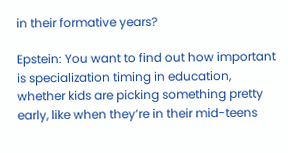in their formative years?

Epstein: You want to find out how important is specialization timing in education, whether kids are picking something pretty early, like when they’re in their mid-teens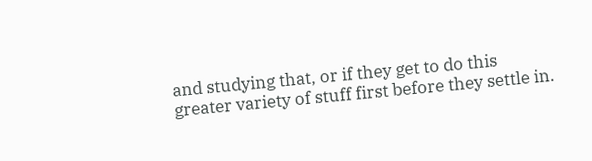and studying that, or if they get to do this greater variety of stuff first before they settle in.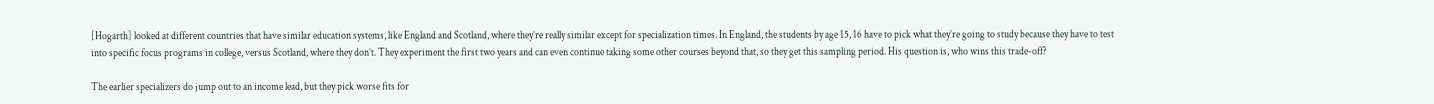[Hogarth] looked at different countries that have similar education systems, like England and Scotland, where they’re really similar except for specialization times. In England, the students by age 15, 16 have to pick what they’re going to study because they have to test into specific focus programs in college, versus Scotland, where they don’t. They experiment the first two years and can even continue taking some other courses beyond that, so they get this sampling period. His question is, who wins this trade-off?

The earlier specializers do jump out to an income lead, but they pick worse fits for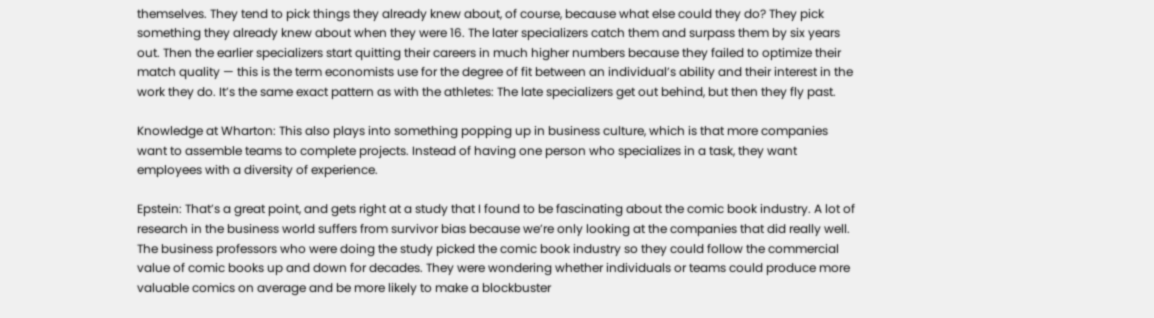themselves. They tend to pick things they already knew about, of course, because what else could they do? They pick something they already knew about when they were 16. The later specializers catch them and surpass them by six years out. Then the earlier specializers start quitting their careers in much higher numbers because they failed to optimize their match quality — this is the term economists use for the degree of fit between an individual’s ability and their interest in the work they do. It’s the same exact pattern as with the athletes: The late specializers get out behind, but then they fly past.

Knowledge at Wharton: This also plays into something popping up in business culture, which is that more companies want to assemble teams to complete projects. Instead of having one person who specializes in a task, they want employees with a diversity of experience.

Epstein: That’s a great point, and gets right at a study that I found to be fascinating about the comic book industry. A lot of research in the business world suffers from survivor bias because we’re only looking at the companies that did really well. The business professors who were doing the study picked the comic book industry so they could follow the commercial value of comic books up and down for decades. They were wondering whether individuals or teams could produce more valuable comics on average and be more likely to make a blockbuster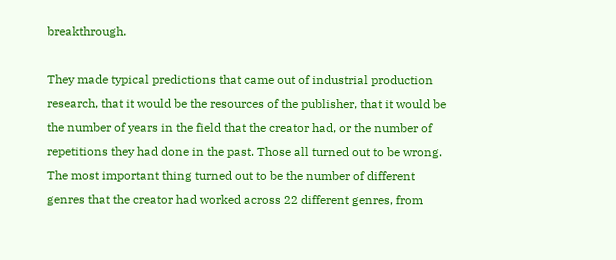breakthrough.

They made typical predictions that came out of industrial production research, that it would be the resources of the publisher, that it would be the number of years in the field that the creator had, or the number of repetitions they had done in the past. Those all turned out to be wrong. The most important thing turned out to be the number of different genres that the creator had worked across 22 different genres, from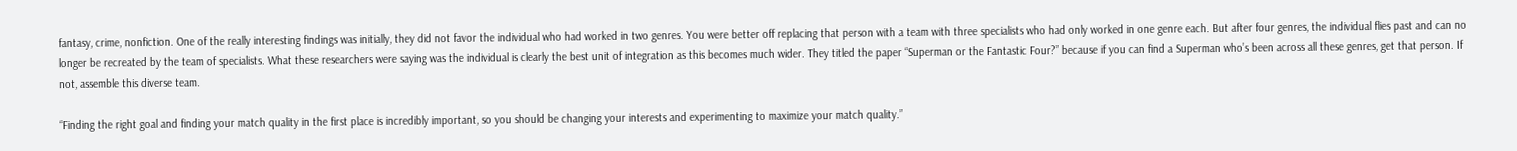fantasy, crime, nonfiction. One of the really interesting findings was initially, they did not favor the individual who had worked in two genres. You were better off replacing that person with a team with three specialists who had only worked in one genre each. But after four genres, the individual flies past and can no longer be recreated by the team of specialists. What these researchers were saying was the individual is clearly the best unit of integration as this becomes much wider. They titled the paper “Superman or the Fantastic Four?” because if you can find a Superman who’s been across all these genres, get that person. If not, assemble this diverse team.

“Finding the right goal and finding your match quality in the first place is incredibly important, so you should be changing your interests and experimenting to maximize your match quality.”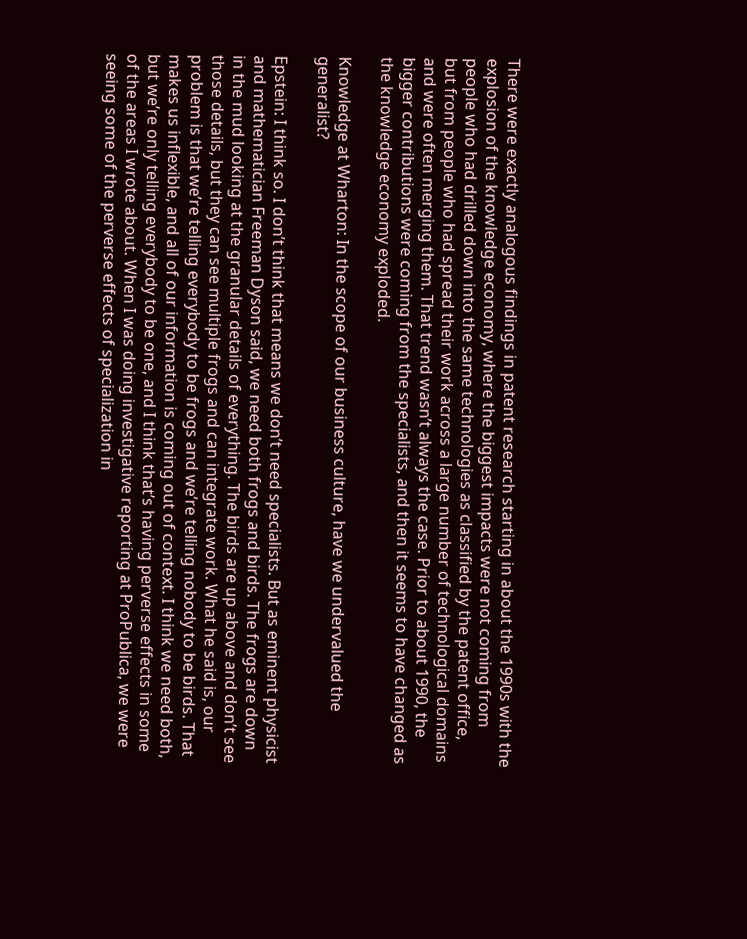There were exactly analogous findings in patent research starting in about the 1990s with the explosion of the knowledge economy, where the biggest impacts were not coming from people who had drilled down into the same technologies as classified by the patent office, but from people who had spread their work across a large number of technological domains and were often merging them. That trend wasn’t always the case. Prior to about 1990, the bigger contributions were coming from the specialists, and then it seems to have changed as the knowledge economy exploded.

Knowledge at Wharton: In the scope of our business culture, have we undervalued the generalist?

Epstein: I think so. I don’t think that means we don’t need specialists. But as eminent physicist and mathematician Freeman Dyson said, we need both frogs and birds. The frogs are down in the mud looking at the granular details of everything. The birds are up above and don’t see those details, but they can see multiple frogs and can integrate work. What he said is, our problem is that we’re telling everybody to be frogs and we’re telling nobody to be birds. That makes us inflexible, and all of our information is coming out of context. I think we need both, but we’re only telling everybody to be one, and I think that’s having perverse effects in some of the areas I wrote about. When I was doing investigative reporting at ProPublica, we were seeing some of the perverse effects of specialization in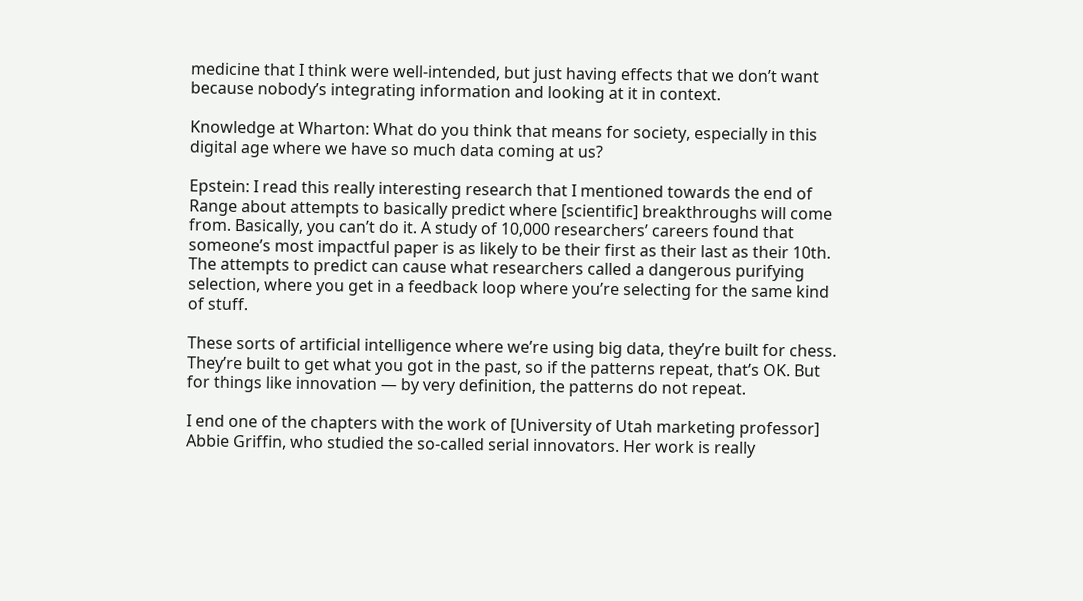medicine that I think were well-intended, but just having effects that we don’t want because nobody’s integrating information and looking at it in context.

Knowledge at Wharton: What do you think that means for society, especially in this digital age where we have so much data coming at us?

Epstein: I read this really interesting research that I mentioned towards the end of Range about attempts to basically predict where [scientific] breakthroughs will come from. Basically, you can’t do it. A study of 10,000 researchers’ careers found that someone’s most impactful paper is as likely to be their first as their last as their 10th. The attempts to predict can cause what researchers called a dangerous purifying selection, where you get in a feedback loop where you’re selecting for the same kind of stuff.

These sorts of artificial intelligence where we’re using big data, they’re built for chess. They’re built to get what you got in the past, so if the patterns repeat, that’s OK. But for things like innovation — by very definition, the patterns do not repeat.

I end one of the chapters with the work of [University of Utah marketing professor] Abbie Griffin, who studied the so-called serial innovators. Her work is really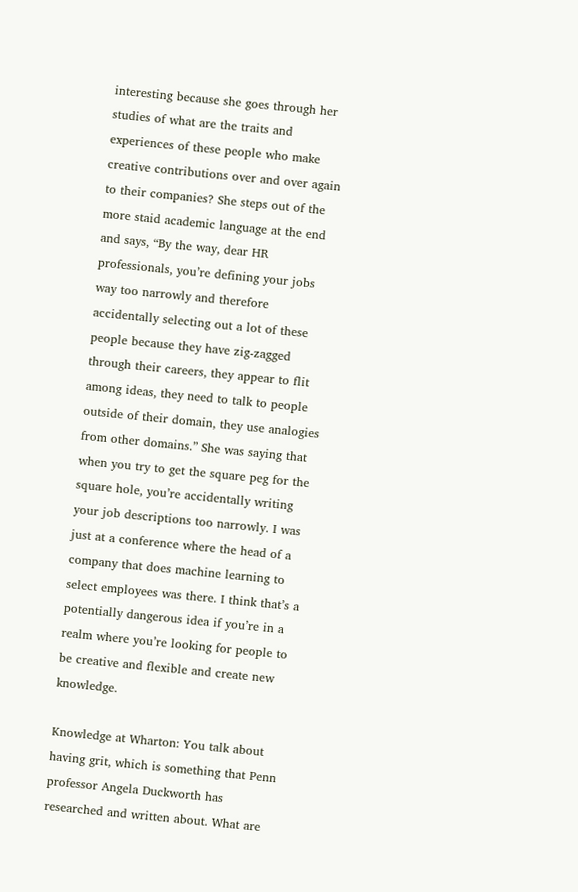interesting because she goes through her studies of what are the traits and experiences of these people who make creative contributions over and over again to their companies? She steps out of the more staid academic language at the end and says, “By the way, dear HR professionals, you’re defining your jobs way too narrowly and therefore accidentally selecting out a lot of these people because they have zig-zagged through their careers, they appear to flit among ideas, they need to talk to people outside of their domain, they use analogies from other domains.” She was saying that when you try to get the square peg for the square hole, you’re accidentally writing your job descriptions too narrowly. I was just at a conference where the head of a company that does machine learning to select employees was there. I think that’s a potentially dangerous idea if you’re in a realm where you’re looking for people to be creative and flexible and create new knowledge.

Knowledge at Wharton: You talk about having grit, which is something that Penn professor Angela Duckworth has researched and written about. What are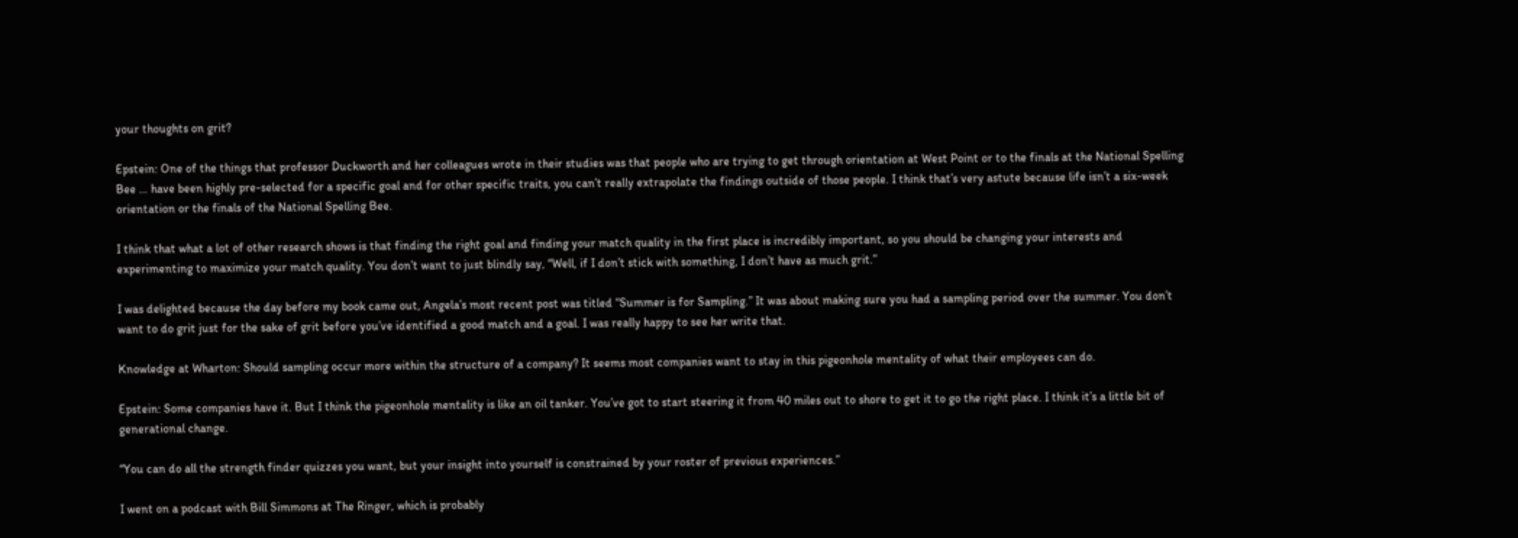your thoughts on grit?

Epstein: One of the things that professor Duckworth and her colleagues wrote in their studies was that people who are trying to get through orientation at West Point or to the finals at the National Spelling Bee … have been highly pre-selected for a specific goal and for other specific traits, you can’t really extrapolate the findings outside of those people. I think that’s very astute because life isn’t a six-week orientation or the finals of the National Spelling Bee.

I think that what a lot of other research shows is that finding the right goal and finding your match quality in the first place is incredibly important, so you should be changing your interests and experimenting to maximize your match quality. You don’t want to just blindly say, “Well, if I don’t stick with something, I don’t have as much grit.”

I was delighted because the day before my book came out, Angela’s most recent post was titled “Summer is for Sampling.” It was about making sure you had a sampling period over the summer. You don’t want to do grit just for the sake of grit before you’ve identified a good match and a goal. I was really happy to see her write that.

Knowledge at Wharton: Should sampling occur more within the structure of a company? It seems most companies want to stay in this pigeonhole mentality of what their employees can do.

Epstein: Some companies have it. But I think the pigeonhole mentality is like an oil tanker. You’ve got to start steering it from 40 miles out to shore to get it to go the right place. I think it’s a little bit of generational change.

“You can do all the strength finder quizzes you want, but your insight into yourself is constrained by your roster of previous experiences.”

I went on a podcast with Bill Simmons at The Ringer, which is probably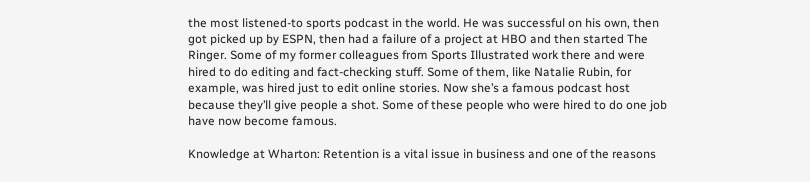the most listened-to sports podcast in the world. He was successful on his own, then got picked up by ESPN, then had a failure of a project at HBO and then started The Ringer. Some of my former colleagues from Sports Illustrated work there and were hired to do editing and fact-checking stuff. Some of them, like Natalie Rubin, for example, was hired just to edit online stories. Now she’s a famous podcast host because they’ll give people a shot. Some of these people who were hired to do one job have now become famous.

Knowledge at Wharton: Retention is a vital issue in business and one of the reasons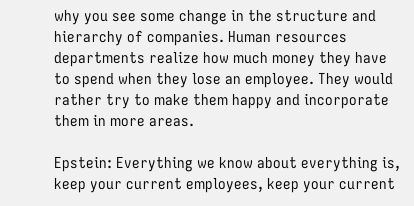why you see some change in the structure and hierarchy of companies. Human resources departments realize how much money they have to spend when they lose an employee. They would rather try to make them happy and incorporate them in more areas.

Epstein: Everything we know about everything is, keep your current employees, keep your current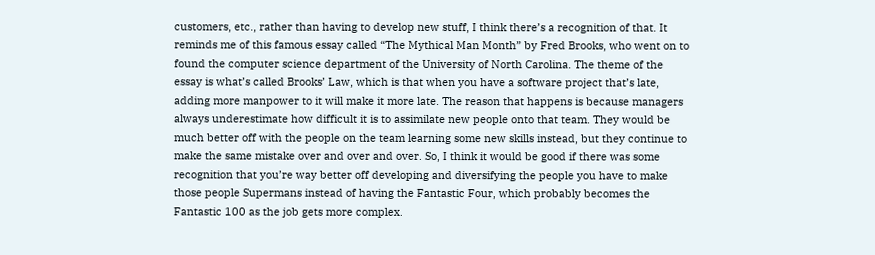customers, etc., rather than having to develop new stuff, I think there’s a recognition of that. It reminds me of this famous essay called “The Mythical Man Month” by Fred Brooks, who went on to found the computer science department of the University of North Carolina. The theme of the essay is what’s called Brooks’ Law, which is that when you have a software project that’s late, adding more manpower to it will make it more late. The reason that happens is because managers always underestimate how difficult it is to assimilate new people onto that team. They would be much better off with the people on the team learning some new skills instead, but they continue to make the same mistake over and over and over. So, I think it would be good if there was some recognition that you’re way better off developing and diversifying the people you have to make those people Supermans instead of having the Fantastic Four, which probably becomes the Fantastic 100 as the job gets more complex.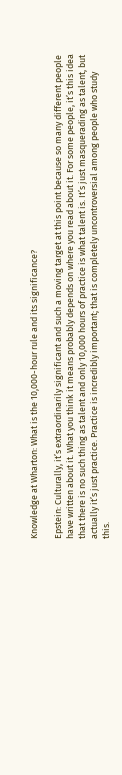Knowledge at Wharton: What is the 10,000-hour rule and its significance?

Epstein: Culturally, it’s extraordinarily significant and such a moving target at this point because so many different people have written about it. What you think it means probably depends on where you read about it. For some people, it’s this idea that there is no such thing as talent and only 10,000 hours of practice is what talent is. It’s just masquerading as talent, but actually it’s just practice. Practice is incredibly important; that is completely uncontroversial among people who study this.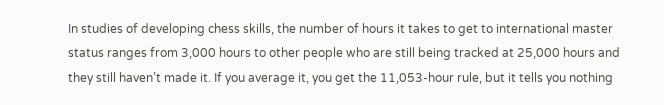In studies of developing chess skills, the number of hours it takes to get to international master status ranges from 3,000 hours to other people who are still being tracked at 25,000 hours and they still haven’t made it. If you average it, you get the 11,053-hour rule, but it tells you nothing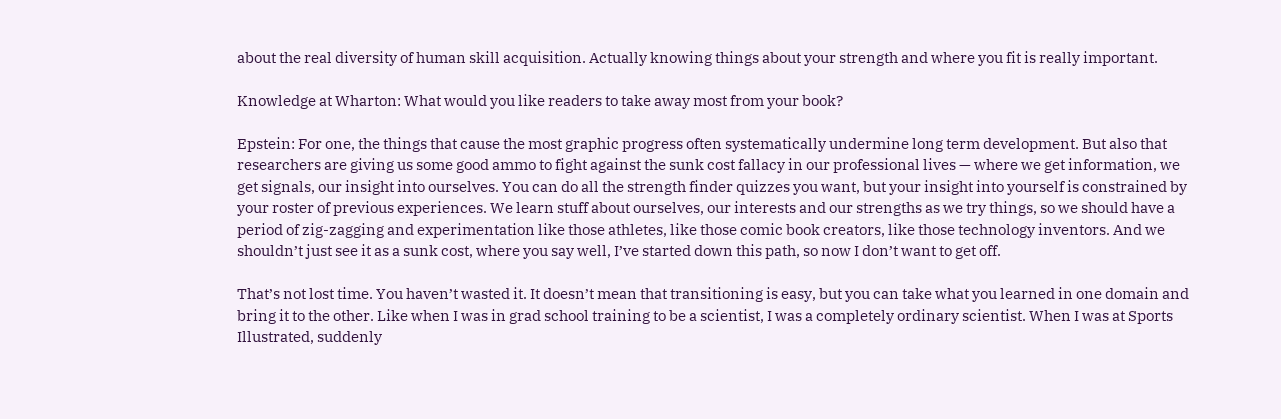about the real diversity of human skill acquisition. Actually knowing things about your strength and where you fit is really important.

Knowledge at Wharton: What would you like readers to take away most from your book?

Epstein: For one, the things that cause the most graphic progress often systematically undermine long term development. But also that researchers are giving us some good ammo to fight against the sunk cost fallacy in our professional lives — where we get information, we get signals, our insight into ourselves. You can do all the strength finder quizzes you want, but your insight into yourself is constrained by your roster of previous experiences. We learn stuff about ourselves, our interests and our strengths as we try things, so we should have a period of zig-zagging and experimentation like those athletes, like those comic book creators, like those technology inventors. And we shouldn’t just see it as a sunk cost, where you say well, I’ve started down this path, so now I don’t want to get off.

That’s not lost time. You haven’t wasted it. It doesn’t mean that transitioning is easy, but you can take what you learned in one domain and bring it to the other. Like when I was in grad school training to be a scientist, I was a completely ordinary scientist. When I was at Sports Illustrated, suddenly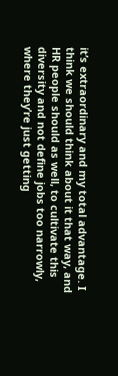it’s extraordinary and my total advantage. I think we should think about it that way, and HR people should as well, to cultivate this diversity and not define jobs too narrowly, where they’re just getting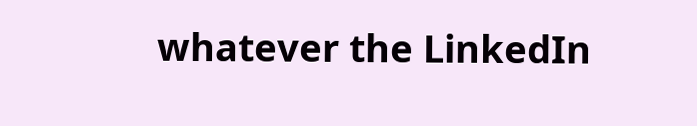whatever the LinkedIn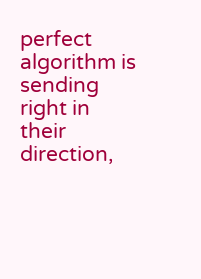perfect algorithm is sending right in their direction,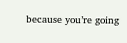because you’re going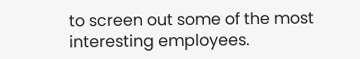to screen out some of the most interesting employees.